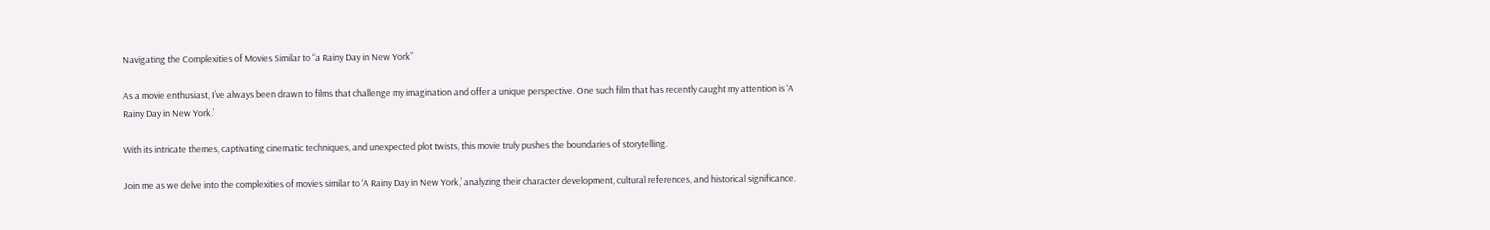Navigating the Complexities of Movies Similar to “a Rainy Day in New York”

As a movie enthusiast, I’ve always been drawn to films that challenge my imagination and offer a unique perspective. One such film that has recently caught my attention is ‘A Rainy Day in New York.’

With its intricate themes, captivating cinematic techniques, and unexpected plot twists, this movie truly pushes the boundaries of storytelling.

Join me as we delve into the complexities of movies similar to ‘A Rainy Day in New York,’ analyzing their character development, cultural references, and historical significance.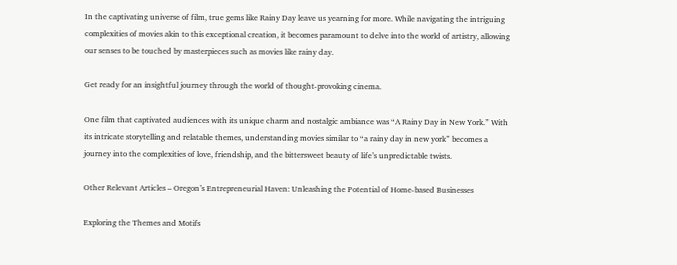In the captivating universe of film, true gems like Rainy Day leave us yearning for more. While navigating the intriguing complexities of movies akin to this exceptional creation, it becomes paramount to delve into the world of artistry, allowing our senses to be touched by masterpieces such as movies like rainy day.

Get ready for an insightful journey through the world of thought-provoking cinema.

One film that captivated audiences with its unique charm and nostalgic ambiance was “A Rainy Day in New York.” With its intricate storytelling and relatable themes, understanding movies similar to “a rainy day in new york” becomes a journey into the complexities of love, friendship, and the bittersweet beauty of life’s unpredictable twists.

Other Relevant Articles – Oregon’s Entrepreneurial Haven: Unleashing the Potential of Home-based Businesses

Exploring the Themes and Motifs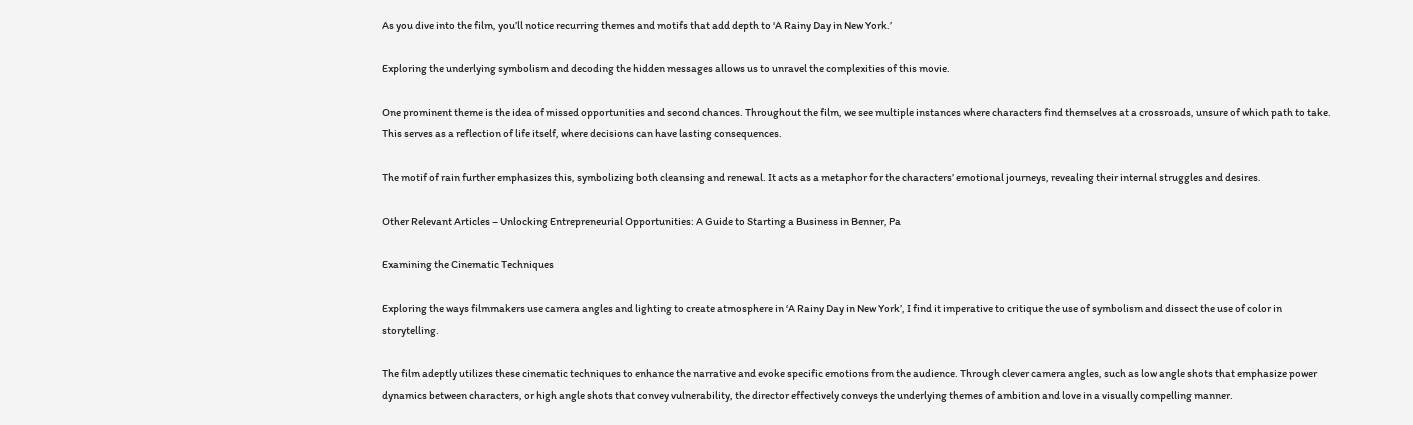As you dive into the film, you’ll notice recurring themes and motifs that add depth to ‘A Rainy Day in New York.’

Exploring the underlying symbolism and decoding the hidden messages allows us to unravel the complexities of this movie.

One prominent theme is the idea of missed opportunities and second chances. Throughout the film, we see multiple instances where characters find themselves at a crossroads, unsure of which path to take. This serves as a reflection of life itself, where decisions can have lasting consequences.

The motif of rain further emphasizes this, symbolizing both cleansing and renewal. It acts as a metaphor for the characters’ emotional journeys, revealing their internal struggles and desires.

Other Relevant Articles – Unlocking Entrepreneurial Opportunities: A Guide to Starting a Business in Benner, Pa

Examining the Cinematic Techniques

Exploring the ways filmmakers use camera angles and lighting to create atmosphere in ‘A Rainy Day in New York’, I find it imperative to critique the use of symbolism and dissect the use of color in storytelling.

The film adeptly utilizes these cinematic techniques to enhance the narrative and evoke specific emotions from the audience. Through clever camera angles, such as low angle shots that emphasize power dynamics between characters, or high angle shots that convey vulnerability, the director effectively conveys the underlying themes of ambition and love in a visually compelling manner.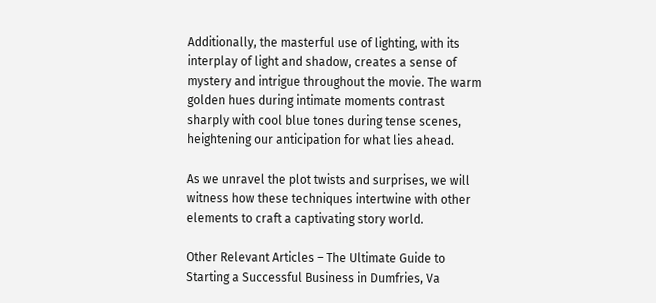Additionally, the masterful use of lighting, with its interplay of light and shadow, creates a sense of mystery and intrigue throughout the movie. The warm golden hues during intimate moments contrast sharply with cool blue tones during tense scenes, heightening our anticipation for what lies ahead.

As we unravel the plot twists and surprises, we will witness how these techniques intertwine with other elements to craft a captivating story world.

Other Relevant Articles – The Ultimate Guide to Starting a Successful Business in Dumfries, Va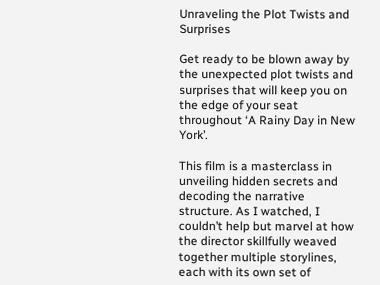Unraveling the Plot Twists and Surprises

Get ready to be blown away by the unexpected plot twists and surprises that will keep you on the edge of your seat throughout ‘A Rainy Day in New York’.

This film is a masterclass in unveiling hidden secrets and decoding the narrative structure. As I watched, I couldn’t help but marvel at how the director skillfully weaved together multiple storylines, each with its own set of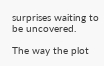surprises waiting to be uncovered.

The way the plot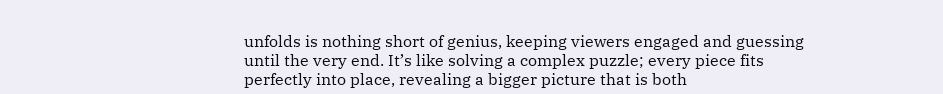unfolds is nothing short of genius, keeping viewers engaged and guessing until the very end. It’s like solving a complex puzzle; every piece fits perfectly into place, revealing a bigger picture that is both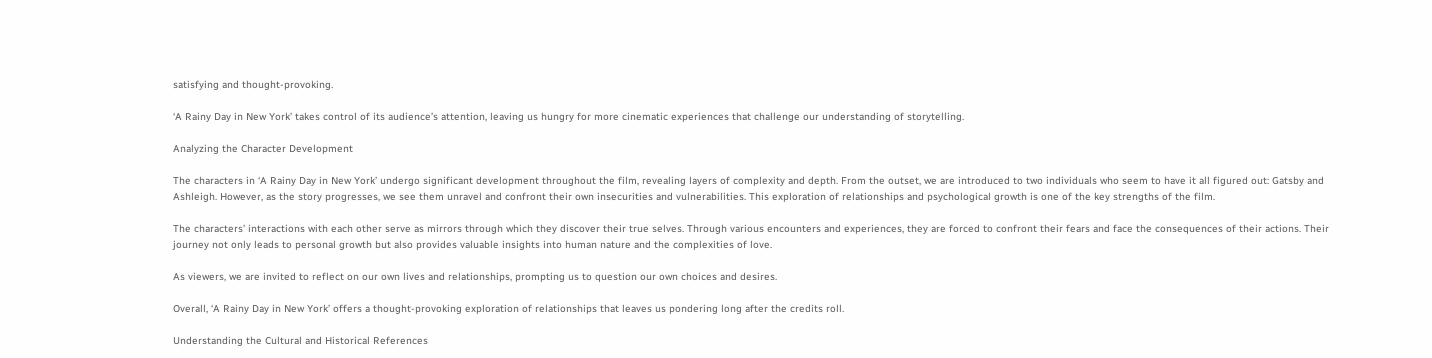satisfying and thought-provoking.

‘A Rainy Day in New York’ takes control of its audience’s attention, leaving us hungry for more cinematic experiences that challenge our understanding of storytelling.

Analyzing the Character Development

The characters in ‘A Rainy Day in New York’ undergo significant development throughout the film, revealing layers of complexity and depth. From the outset, we are introduced to two individuals who seem to have it all figured out: Gatsby and Ashleigh. However, as the story progresses, we see them unravel and confront their own insecurities and vulnerabilities. This exploration of relationships and psychological growth is one of the key strengths of the film.

The characters’ interactions with each other serve as mirrors through which they discover their true selves. Through various encounters and experiences, they are forced to confront their fears and face the consequences of their actions. Their journey not only leads to personal growth but also provides valuable insights into human nature and the complexities of love.

As viewers, we are invited to reflect on our own lives and relationships, prompting us to question our own choices and desires.

Overall, ‘A Rainy Day in New York’ offers a thought-provoking exploration of relationships that leaves us pondering long after the credits roll.

Understanding the Cultural and Historical References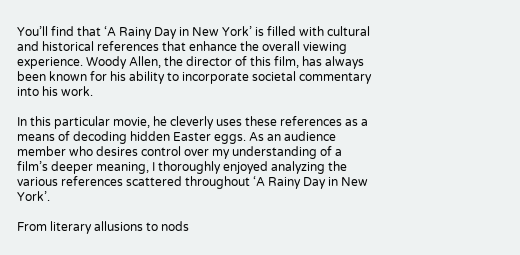You’ll find that ‘A Rainy Day in New York’ is filled with cultural and historical references that enhance the overall viewing experience. Woody Allen, the director of this film, has always been known for his ability to incorporate societal commentary into his work.

In this particular movie, he cleverly uses these references as a means of decoding hidden Easter eggs. As an audience member who desires control over my understanding of a film’s deeper meaning, I thoroughly enjoyed analyzing the various references scattered throughout ‘A Rainy Day in New York’.

From literary allusions to nods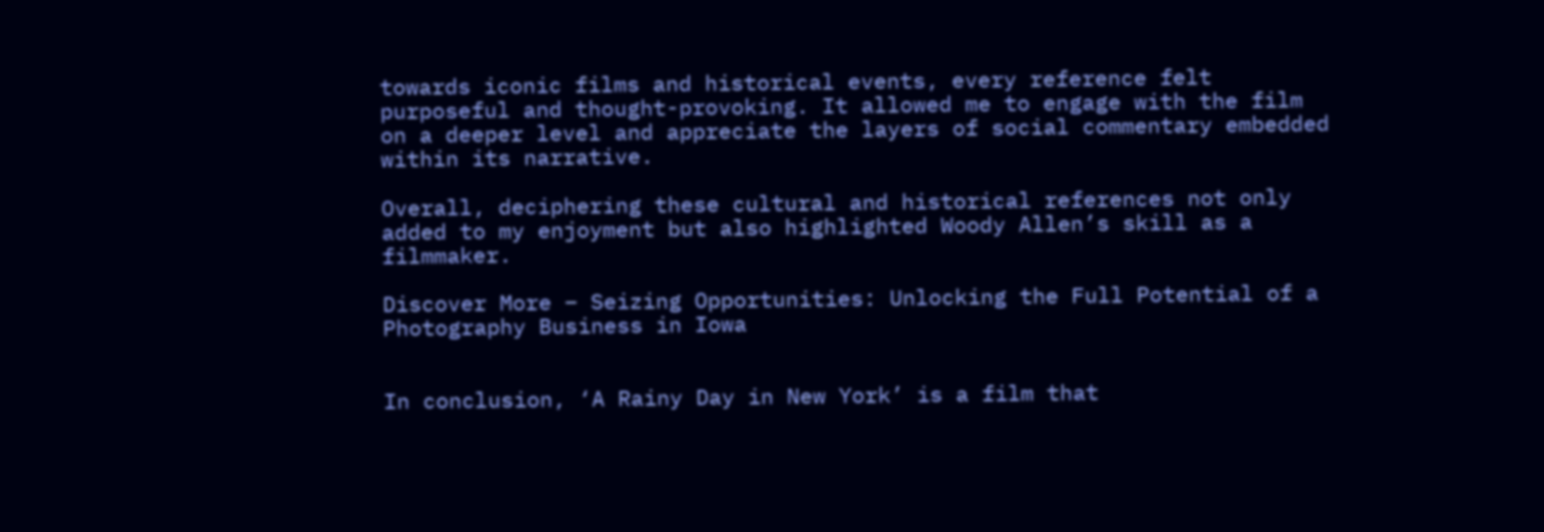towards iconic films and historical events, every reference felt purposeful and thought-provoking. It allowed me to engage with the film on a deeper level and appreciate the layers of social commentary embedded within its narrative.

Overall, deciphering these cultural and historical references not only added to my enjoyment but also highlighted Woody Allen’s skill as a filmmaker.

Discover More – Seizing Opportunities: Unlocking the Full Potential of a Photography Business in Iowa


In conclusion, ‘A Rainy Day in New York’ is a film that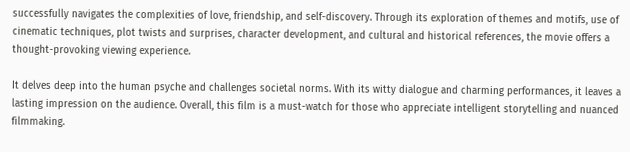successfully navigates the complexities of love, friendship, and self-discovery. Through its exploration of themes and motifs, use of cinematic techniques, plot twists and surprises, character development, and cultural and historical references, the movie offers a thought-provoking viewing experience.

It delves deep into the human psyche and challenges societal norms. With its witty dialogue and charming performances, it leaves a lasting impression on the audience. Overall, this film is a must-watch for those who appreciate intelligent storytelling and nuanced filmmaking.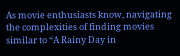As movie enthusiasts know, navigating the complexities of finding movies similar to “A Rainy Day in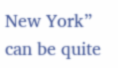New York” can be quite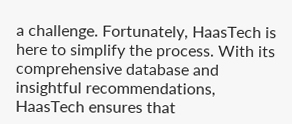a challenge. Fortunately, HaasTech is here to simplify the process. With its comprehensive database and insightful recommendations, HaasTech ensures that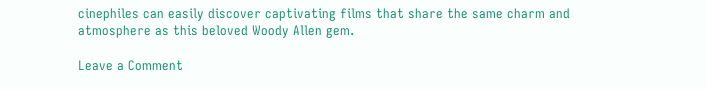cinephiles can easily discover captivating films that share the same charm and atmosphere as this beloved Woody Allen gem.

Leave a Comment